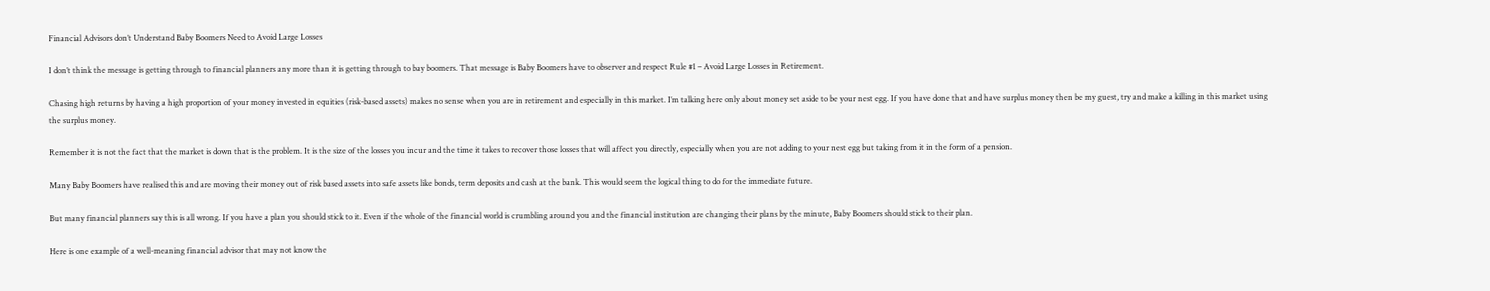Financial Advisors don’t Understand Baby Boomers Need to Avoid Large Losses

I don’t think the message is getting through to financial planners any more than it is getting through to bay boomers. That message is Baby Boomers have to observer and respect Rule #1 – Avoid Large Losses in Retirement.

Chasing high returns by having a high proportion of your money invested in equities (risk-based assets) makes no sense when you are in retirement and especially in this market. I’m talking here only about money set aside to be your nest egg. If you have done that and have surplus money then be my guest, try and make a killing in this market using the surplus money.

Remember it is not the fact that the market is down that is the problem. It is the size of the losses you incur and the time it takes to recover those losses that will affect you directly, especially when you are not adding to your nest egg but taking from it in the form of a pension.

Many Baby Boomers have realised this and are moving their money out of risk based assets into safe assets like bonds, term deposits and cash at the bank. This would seem the logical thing to do for the immediate future.

But many financial planners say this is all wrong. If you have a plan you should stick to it. Even if the whole of the financial world is crumbling around you and the financial institution are changing their plans by the minute, Baby Boomers should stick to their plan.

Here is one example of a well-meaning financial advisor that may not know the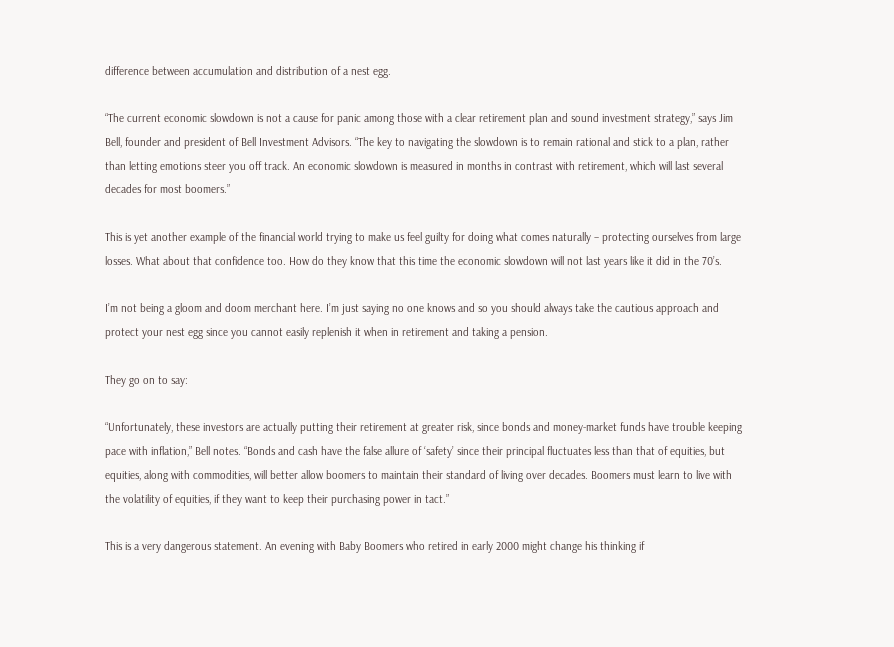difference between accumulation and distribution of a nest egg.

“The current economic slowdown is not a cause for panic among those with a clear retirement plan and sound investment strategy,” says Jim Bell, founder and president of Bell Investment Advisors. “The key to navigating the slowdown is to remain rational and stick to a plan, rather than letting emotions steer you off track. An economic slowdown is measured in months in contrast with retirement, which will last several decades for most boomers.”

This is yet another example of the financial world trying to make us feel guilty for doing what comes naturally – protecting ourselves from large losses. What about that confidence too. How do they know that this time the economic slowdown will not last years like it did in the 70’s.

I’m not being a gloom and doom merchant here. I’m just saying no one knows and so you should always take the cautious approach and protect your nest egg since you cannot easily replenish it when in retirement and taking a pension.

They go on to say:

“Unfortunately, these investors are actually putting their retirement at greater risk, since bonds and money-market funds have trouble keeping pace with inflation,” Bell notes. “Bonds and cash have the false allure of ‘safety’ since their principal fluctuates less than that of equities, but equities, along with commodities, will better allow boomers to maintain their standard of living over decades. Boomers must learn to live with the volatility of equities, if they want to keep their purchasing power in tact.”

This is a very dangerous statement. An evening with Baby Boomers who retired in early 2000 might change his thinking if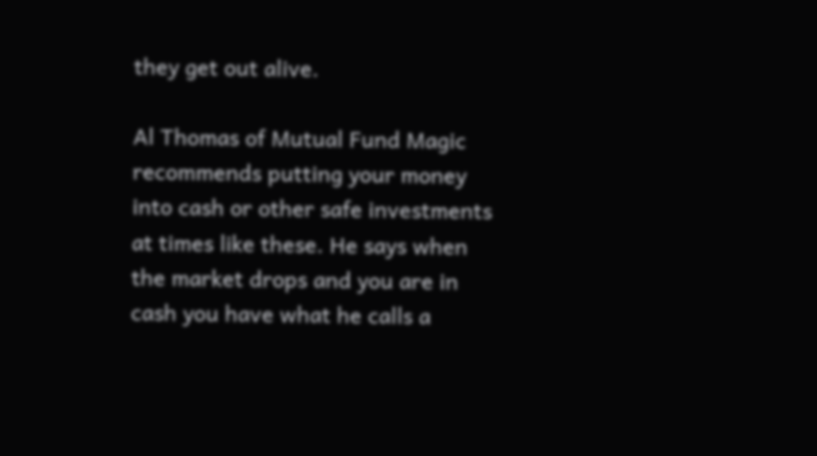they get out alive.

Al Thomas of Mutual Fund Magic recommends putting your money into cash or other safe investments at times like these. He says when the market drops and you are in cash you have what he calls a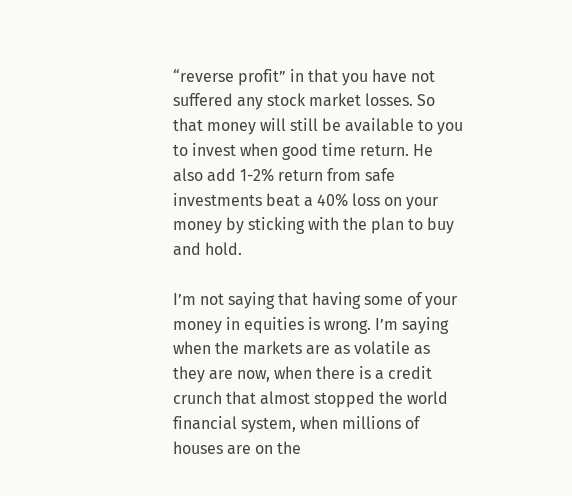“reverse profit” in that you have not suffered any stock market losses. So that money will still be available to you to invest when good time return. He also add 1-2% return from safe investments beat a 40% loss on your money by sticking with the plan to buy and hold.

I’m not saying that having some of your money in equities is wrong. I’m saying when the markets are as volatile as they are now, when there is a credit crunch that almost stopped the world financial system, when millions of houses are on the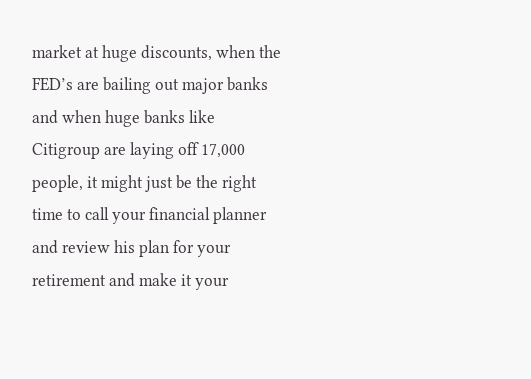market at huge discounts, when the FED’s are bailing out major banks and when huge banks like Citigroup are laying off 17,000 people, it might just be the right time to call your financial planner and review his plan for your retirement and make it your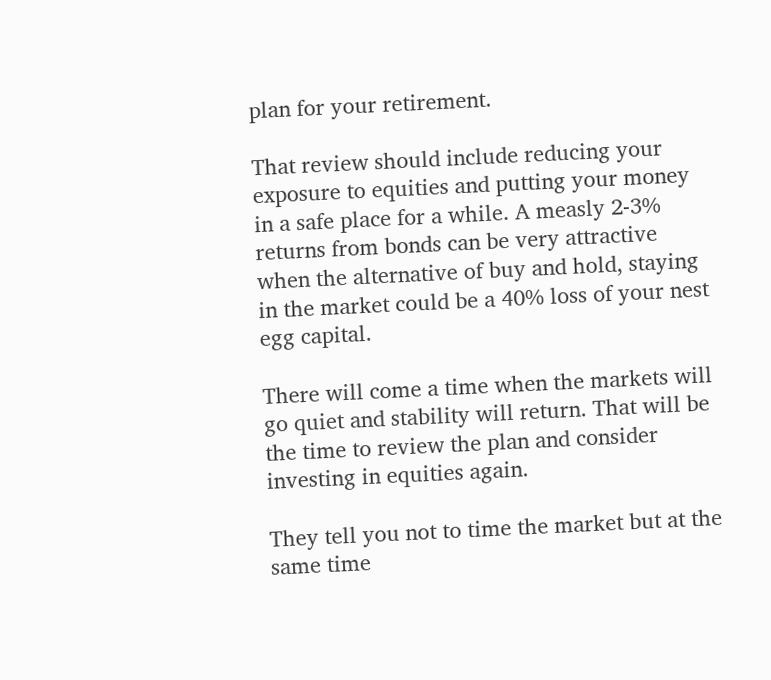plan for your retirement.

That review should include reducing your exposure to equities and putting your money in a safe place for a while. A measly 2-3% returns from bonds can be very attractive when the alternative of buy and hold, staying in the market could be a 40% loss of your nest egg capital.

There will come a time when the markets will go quiet and stability will return. That will be the time to review the plan and consider investing in equities again.

They tell you not to time the market but at the same time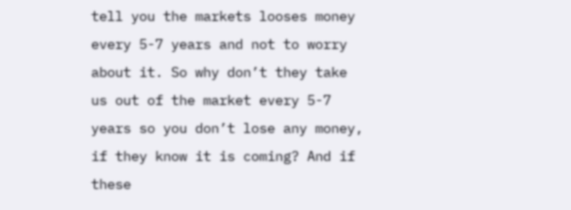tell you the markets looses money every 5-7 years and not to worry about it. So why don’t they take us out of the market every 5-7 years so you don’t lose any money, if they know it is coming? And if these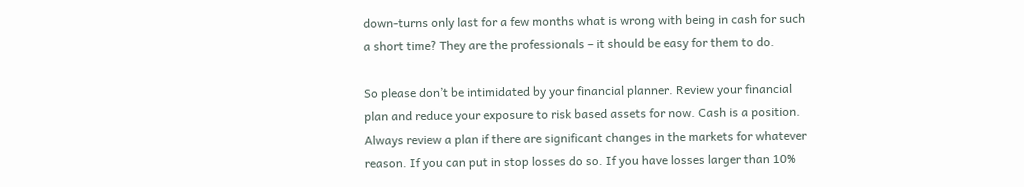down-turns only last for a few months what is wrong with being in cash for such a short time? They are the professionals – it should be easy for them to do.

So please don’t be intimidated by your financial planner. Review your financial plan and reduce your exposure to risk based assets for now. Cash is a position. Always review a plan if there are significant changes in the markets for whatever reason. If you can put in stop losses do so. If you have losses larger than 10%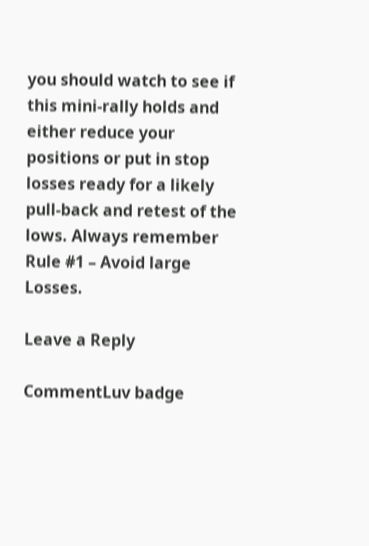you should watch to see if this mini-rally holds and either reduce your positions or put in stop losses ready for a likely pull-back and retest of the lows. Always remember Rule #1 – Avoid large Losses.

Leave a Reply

CommentLuv badge